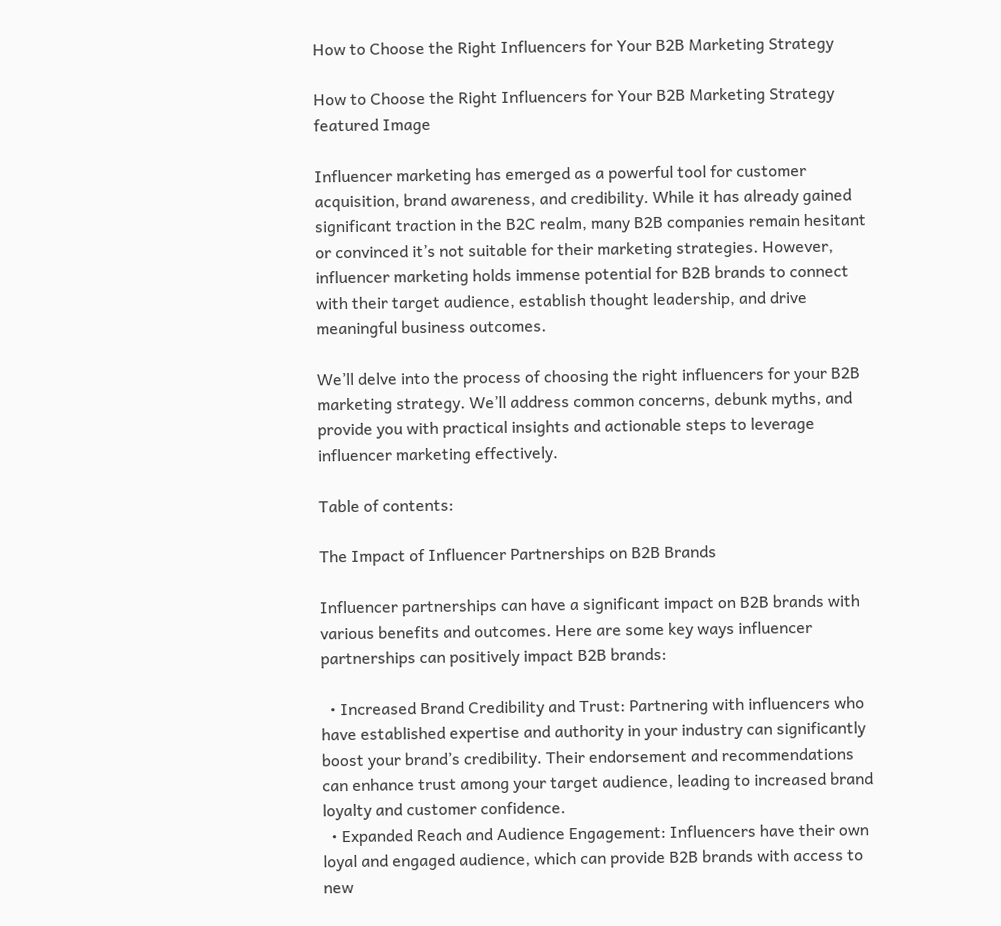How to Choose the Right Influencers for Your B2B Marketing Strategy

How to Choose the Right Influencers for Your B2B Marketing Strategy featured Image

Influencer marketing has emerged as a powerful tool for customer acquisition, brand awareness, and credibility. While it has already gained significant traction in the B2C realm, many B2B companies remain hesitant or convinced it’s not suitable for their marketing strategies. However, influencer marketing holds immense potential for B2B brands to connect with their target audience, establish thought leadership, and drive meaningful business outcomes.

We’ll delve into the process of choosing the right influencers for your B2B marketing strategy. We’ll address common concerns, debunk myths, and provide you with practical insights and actionable steps to leverage influencer marketing effectively.

Table of contents:

The Impact of Influencer Partnerships on B2B Brands

Influencer partnerships can have a significant impact on B2B brands with various benefits and outcomes. Here are some key ways influencer partnerships can positively impact B2B brands:

  • Increased Brand Credibility and Trust: Partnering with influencers who have established expertise and authority in your industry can significantly boost your brand’s credibility. Their endorsement and recommendations can enhance trust among your target audience, leading to increased brand loyalty and customer confidence.
  • Expanded Reach and Audience Engagement: Influencers have their own loyal and engaged audience, which can provide B2B brands with access to new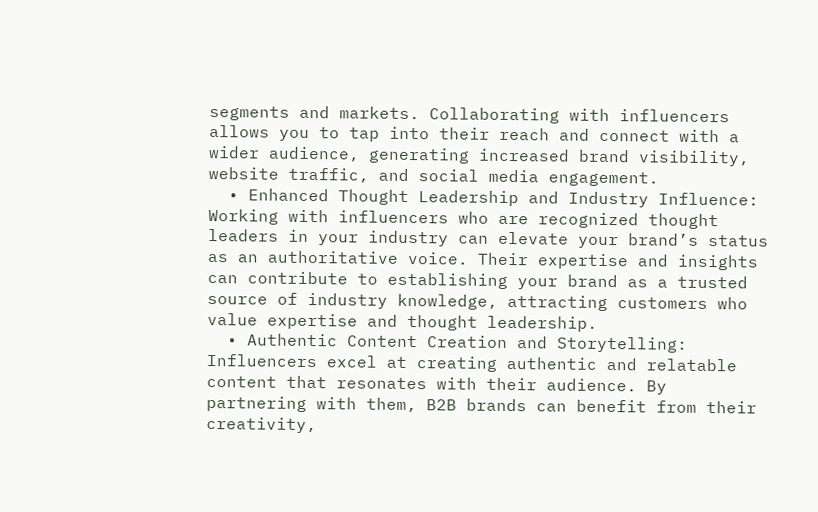segments and markets. Collaborating with influencers allows you to tap into their reach and connect with a wider audience, generating increased brand visibility, website traffic, and social media engagement.
  • Enhanced Thought Leadership and Industry Influence: Working with influencers who are recognized thought leaders in your industry can elevate your brand’s status as an authoritative voice. Their expertise and insights can contribute to establishing your brand as a trusted source of industry knowledge, attracting customers who value expertise and thought leadership.
  • Authentic Content Creation and Storytelling: Influencers excel at creating authentic and relatable content that resonates with their audience. By partnering with them, B2B brands can benefit from their creativity,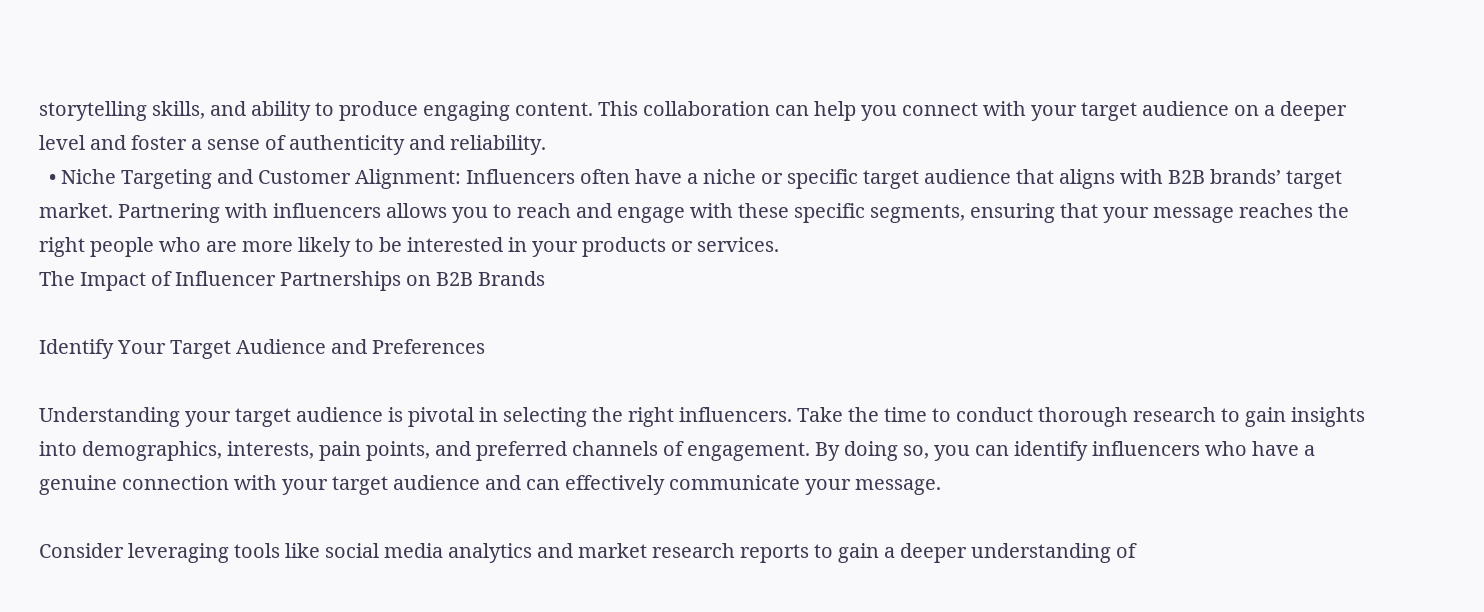storytelling skills, and ability to produce engaging content. This collaboration can help you connect with your target audience on a deeper level and foster a sense of authenticity and reliability.
  • Niche Targeting and Customer Alignment: Influencers often have a niche or specific target audience that aligns with B2B brands’ target market. Partnering with influencers allows you to reach and engage with these specific segments, ensuring that your message reaches the right people who are more likely to be interested in your products or services.
The Impact of Influencer Partnerships on B2B Brands

Identify Your Target Audience and Preferences

Understanding your target audience is pivotal in selecting the right influencers. Take the time to conduct thorough research to gain insights into demographics, interests, pain points, and preferred channels of engagement. By doing so, you can identify influencers who have a genuine connection with your target audience and can effectively communicate your message.

Consider leveraging tools like social media analytics and market research reports to gain a deeper understanding of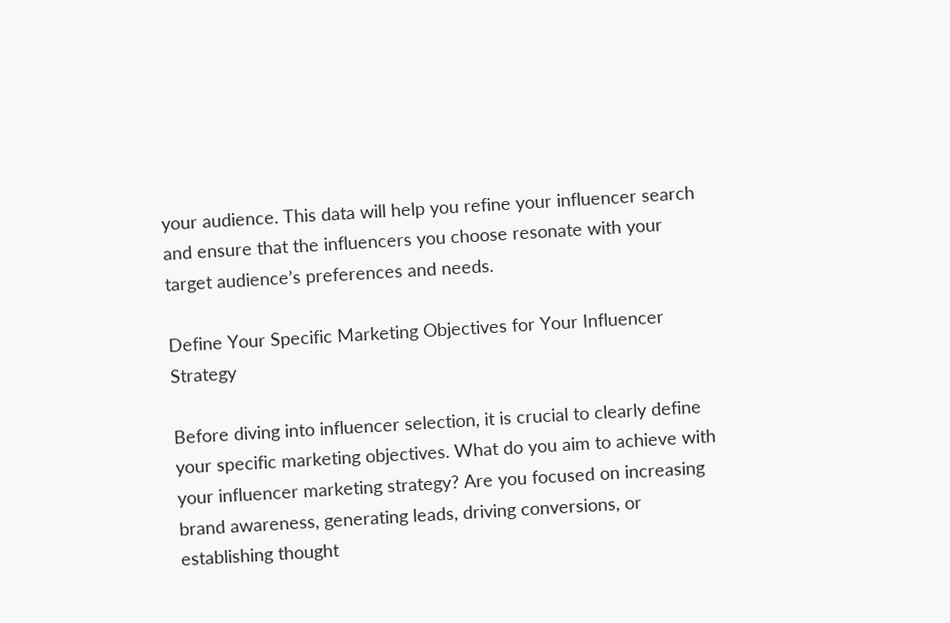your audience. This data will help you refine your influencer search and ensure that the influencers you choose resonate with your target audience’s preferences and needs.

Define Your Specific Marketing Objectives for Your Influencer Strategy

Before diving into influencer selection, it is crucial to clearly define your specific marketing objectives. What do you aim to achieve with your influencer marketing strategy? Are you focused on increasing brand awareness, generating leads, driving conversions, or establishing thought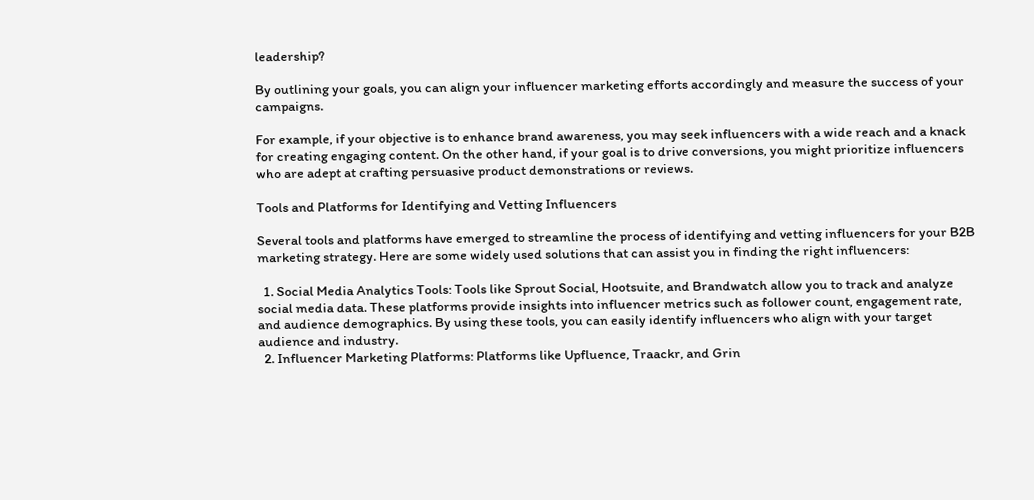leadership?

By outlining your goals, you can align your influencer marketing efforts accordingly and measure the success of your campaigns.

For example, if your objective is to enhance brand awareness, you may seek influencers with a wide reach and a knack for creating engaging content. On the other hand, if your goal is to drive conversions, you might prioritize influencers who are adept at crafting persuasive product demonstrations or reviews.

Tools and Platforms for Identifying and Vetting Influencers

Several tools and platforms have emerged to streamline the process of identifying and vetting influencers for your B2B marketing strategy. Here are some widely used solutions that can assist you in finding the right influencers:

  1. Social Media Analytics Tools: Tools like Sprout Social, Hootsuite, and Brandwatch allow you to track and analyze social media data. These platforms provide insights into influencer metrics such as follower count, engagement rate, and audience demographics. By using these tools, you can easily identify influencers who align with your target audience and industry.
  2. Influencer Marketing Platforms: Platforms like Upfluence, Traackr, and Grin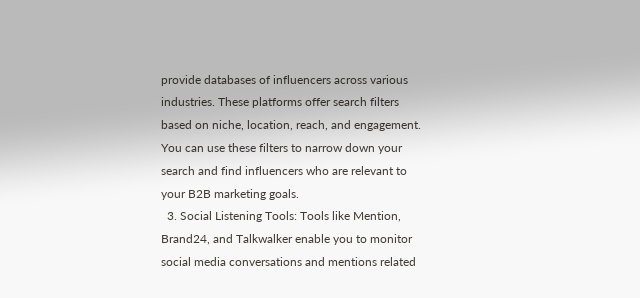provide databases of influencers across various industries. These platforms offer search filters based on niche, location, reach, and engagement. You can use these filters to narrow down your search and find influencers who are relevant to your B2B marketing goals.
  3. Social Listening Tools: Tools like Mention, Brand24, and Talkwalker enable you to monitor social media conversations and mentions related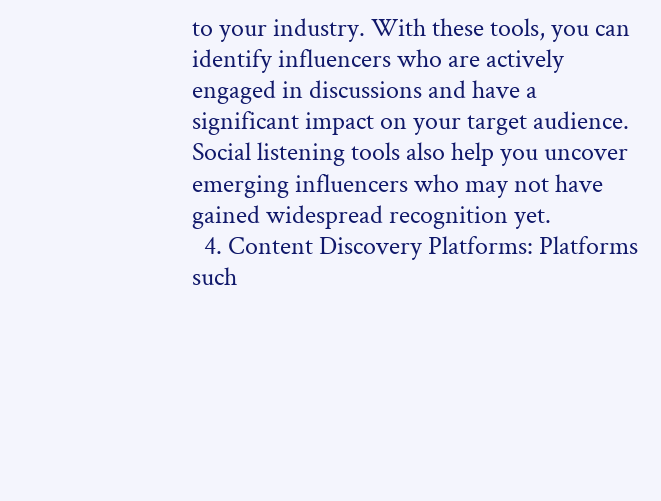to your industry. With these tools, you can identify influencers who are actively engaged in discussions and have a significant impact on your target audience. Social listening tools also help you uncover emerging influencers who may not have gained widespread recognition yet.
  4. Content Discovery Platforms: Platforms such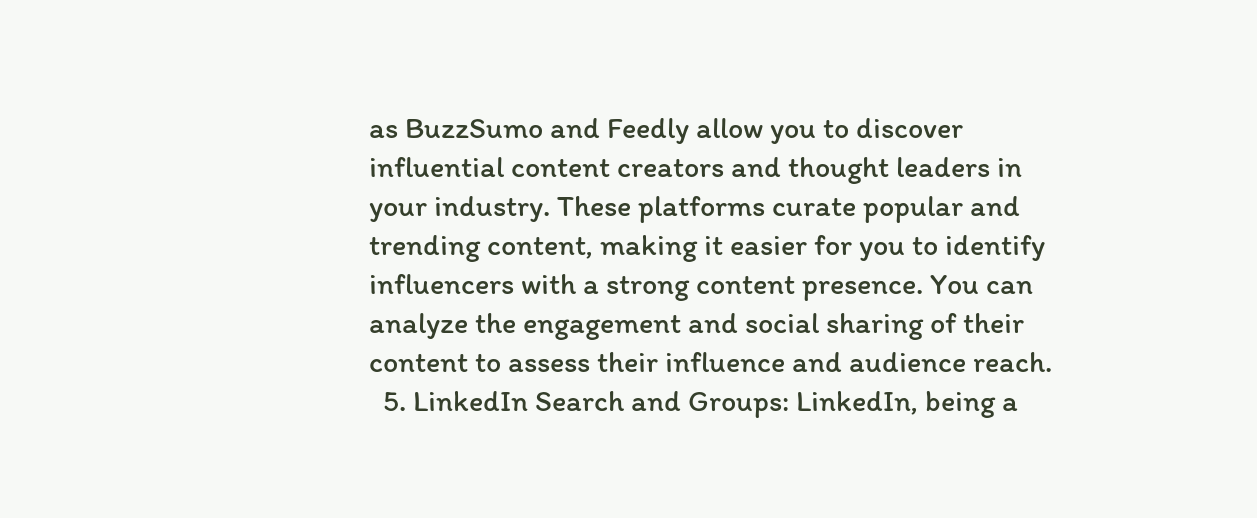as BuzzSumo and Feedly allow you to discover influential content creators and thought leaders in your industry. These platforms curate popular and trending content, making it easier for you to identify influencers with a strong content presence. You can analyze the engagement and social sharing of their content to assess their influence and audience reach.
  5. LinkedIn Search and Groups: LinkedIn, being a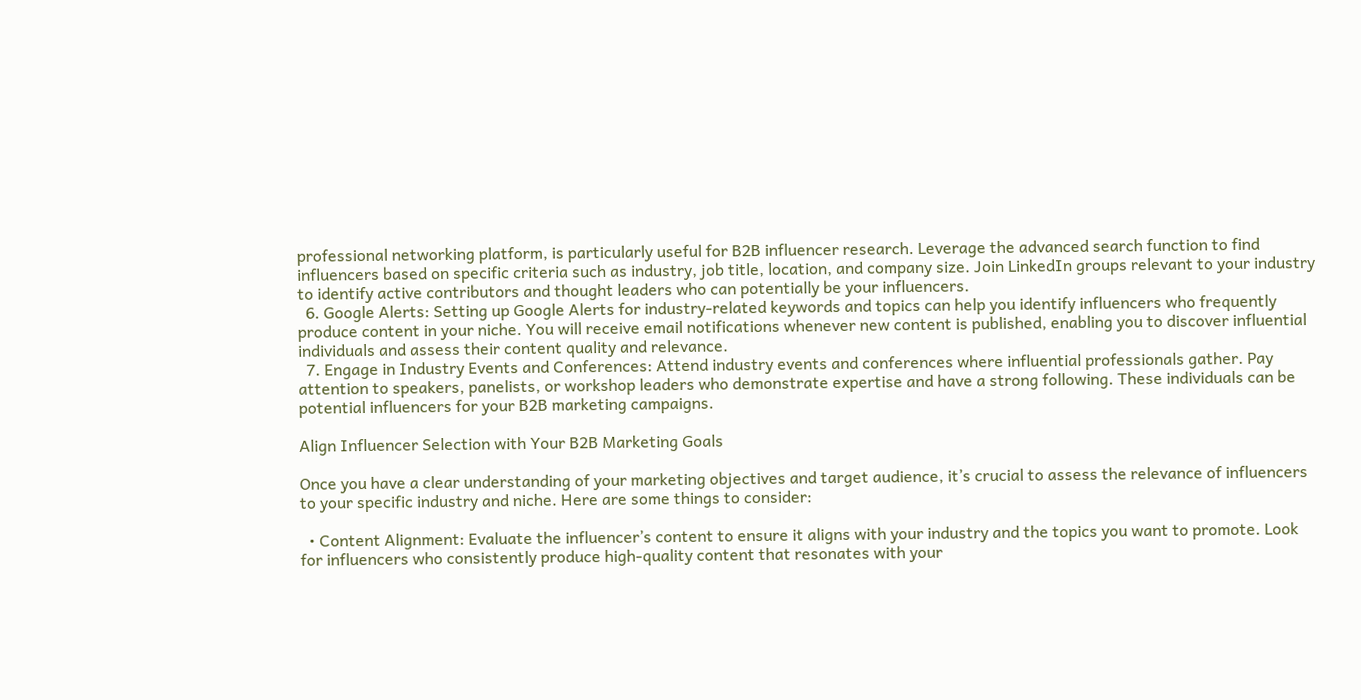professional networking platform, is particularly useful for B2B influencer research. Leverage the advanced search function to find influencers based on specific criteria such as industry, job title, location, and company size. Join LinkedIn groups relevant to your industry to identify active contributors and thought leaders who can potentially be your influencers.
  6. Google Alerts: Setting up Google Alerts for industry-related keywords and topics can help you identify influencers who frequently produce content in your niche. You will receive email notifications whenever new content is published, enabling you to discover influential individuals and assess their content quality and relevance.
  7. Engage in Industry Events and Conferences: Attend industry events and conferences where influential professionals gather. Pay attention to speakers, panelists, or workshop leaders who demonstrate expertise and have a strong following. These individuals can be potential influencers for your B2B marketing campaigns.

Align Influencer Selection with Your B2B Marketing Goals

Once you have a clear understanding of your marketing objectives and target audience, it’s crucial to assess the relevance of influencers to your specific industry and niche. Here are some things to consider:

  • Content Alignment: Evaluate the influencer’s content to ensure it aligns with your industry and the topics you want to promote. Look for influencers who consistently produce high-quality content that resonates with your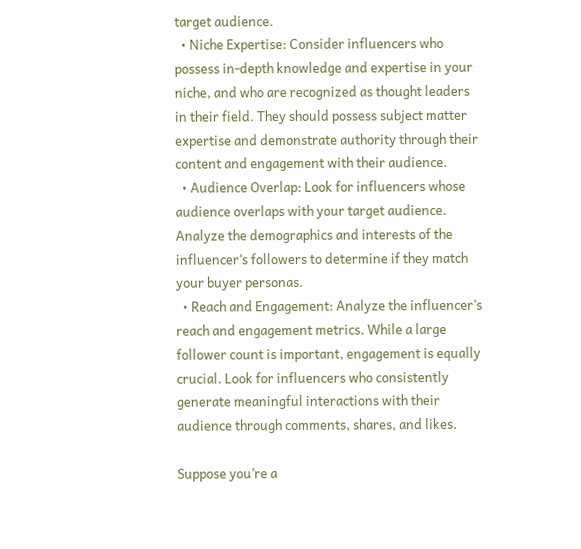target audience.
  • Niche Expertise: Consider influencers who possess in-depth knowledge and expertise in your niche, and who are recognized as thought leaders in their field. They should possess subject matter expertise and demonstrate authority through their content and engagement with their audience.
  • Audience Overlap: Look for influencers whose audience overlaps with your target audience. Analyze the demographics and interests of the influencer’s followers to determine if they match your buyer personas.
  • Reach and Engagement: Analyze the influencer’s reach and engagement metrics. While a large follower count is important, engagement is equally crucial. Look for influencers who consistently generate meaningful interactions with their audience through comments, shares, and likes.

Suppose you’re a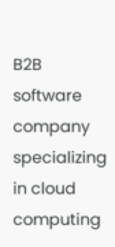B2B software company specializing in cloud computing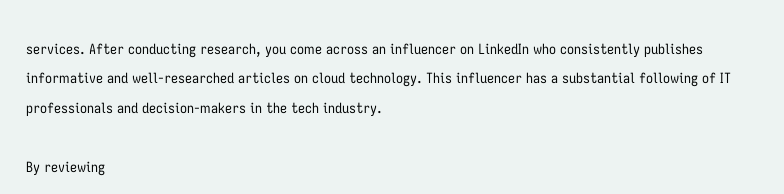services. After conducting research, you come across an influencer on LinkedIn who consistently publishes informative and well-researched articles on cloud technology. This influencer has a substantial following of IT professionals and decision-makers in the tech industry.

By reviewing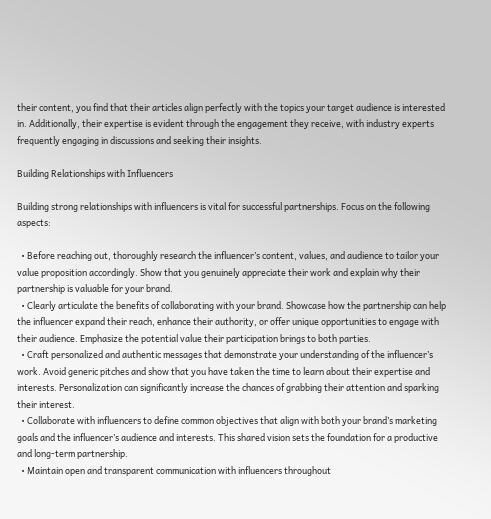their content, you find that their articles align perfectly with the topics your target audience is interested in. Additionally, their expertise is evident through the engagement they receive, with industry experts frequently engaging in discussions and seeking their insights.

Building Relationships with Influencers

Building strong relationships with influencers is vital for successful partnerships. Focus on the following aspects:

  • Before reaching out, thoroughly research the influencer’s content, values, and audience to tailor your value proposition accordingly. Show that you genuinely appreciate their work and explain why their partnership is valuable for your brand.
  • Clearly articulate the benefits of collaborating with your brand. Showcase how the partnership can help the influencer expand their reach, enhance their authority, or offer unique opportunities to engage with their audience. Emphasize the potential value their participation brings to both parties.
  • Craft personalized and authentic messages that demonstrate your understanding of the influencer’s work. Avoid generic pitches and show that you have taken the time to learn about their expertise and interests. Personalization can significantly increase the chances of grabbing their attention and sparking their interest.
  • Collaborate with influencers to define common objectives that align with both your brand’s marketing goals and the influencer’s audience and interests. This shared vision sets the foundation for a productive and long-term partnership.
  • Maintain open and transparent communication with influencers throughout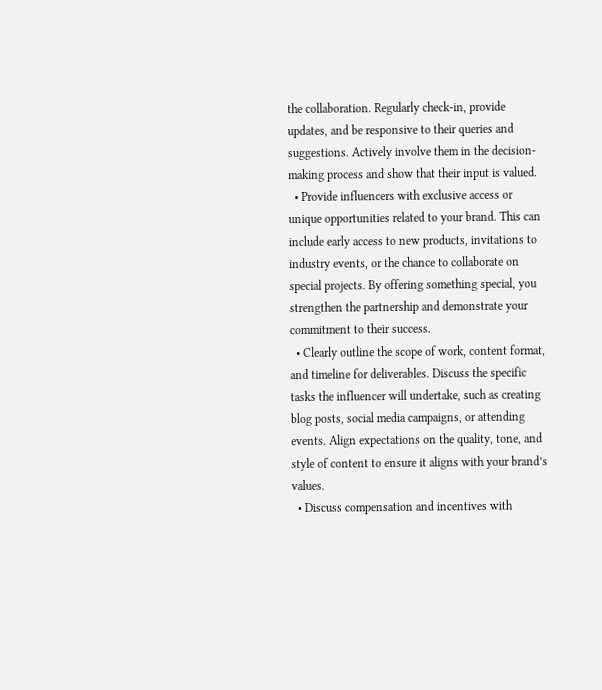the collaboration. Regularly check-in, provide updates, and be responsive to their queries and suggestions. Actively involve them in the decision-making process and show that their input is valued.
  • Provide influencers with exclusive access or unique opportunities related to your brand. This can include early access to new products, invitations to industry events, or the chance to collaborate on special projects. By offering something special, you strengthen the partnership and demonstrate your commitment to their success.
  • Clearly outline the scope of work, content format, and timeline for deliverables. Discuss the specific tasks the influencer will undertake, such as creating blog posts, social media campaigns, or attending events. Align expectations on the quality, tone, and style of content to ensure it aligns with your brand’s values.
  • Discuss compensation and incentives with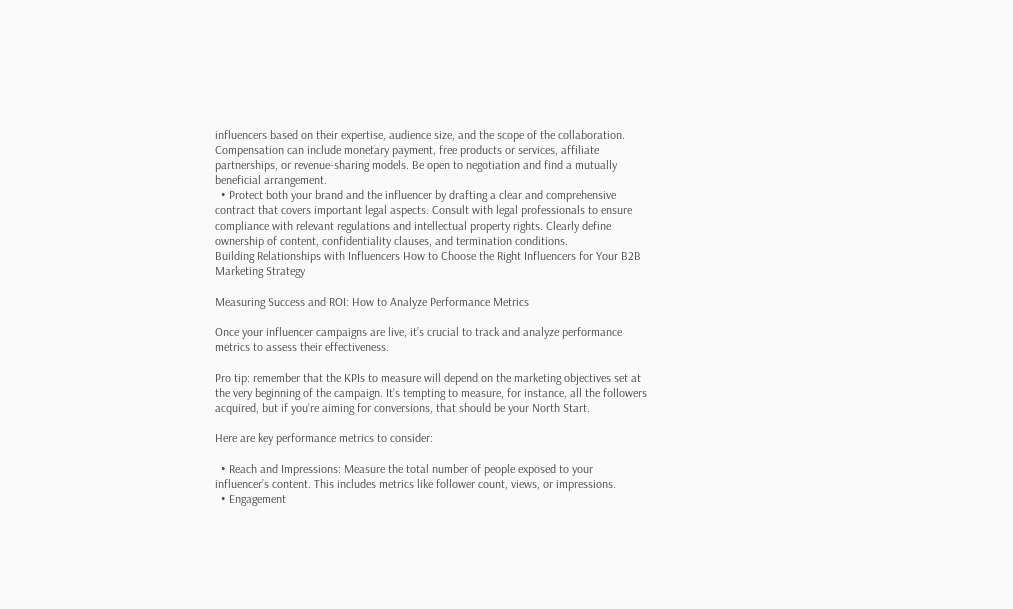influencers based on their expertise, audience size, and the scope of the collaboration. Compensation can include monetary payment, free products or services, affiliate partnerships, or revenue-sharing models. Be open to negotiation and find a mutually beneficial arrangement.
  • Protect both your brand and the influencer by drafting a clear and comprehensive contract that covers important legal aspects. Consult with legal professionals to ensure compliance with relevant regulations and intellectual property rights. Clearly define ownership of content, confidentiality clauses, and termination conditions.
Building Relationships with Influencers How to Choose the Right Influencers for Your B2B Marketing Strategy

Measuring Success and ROI: How to Analyze Performance Metrics

Once your influencer campaigns are live, it’s crucial to track and analyze performance metrics to assess their effectiveness.

Pro tip: remember that the KPIs to measure will depend on the marketing objectives set at the very beginning of the campaign. It’s tempting to measure, for instance, all the followers acquired, but if you’re aiming for conversions, that should be your North Start.

Here are key performance metrics to consider:

  • Reach and Impressions: Measure the total number of people exposed to your influencer’s content. This includes metrics like follower count, views, or impressions.
  • Engagement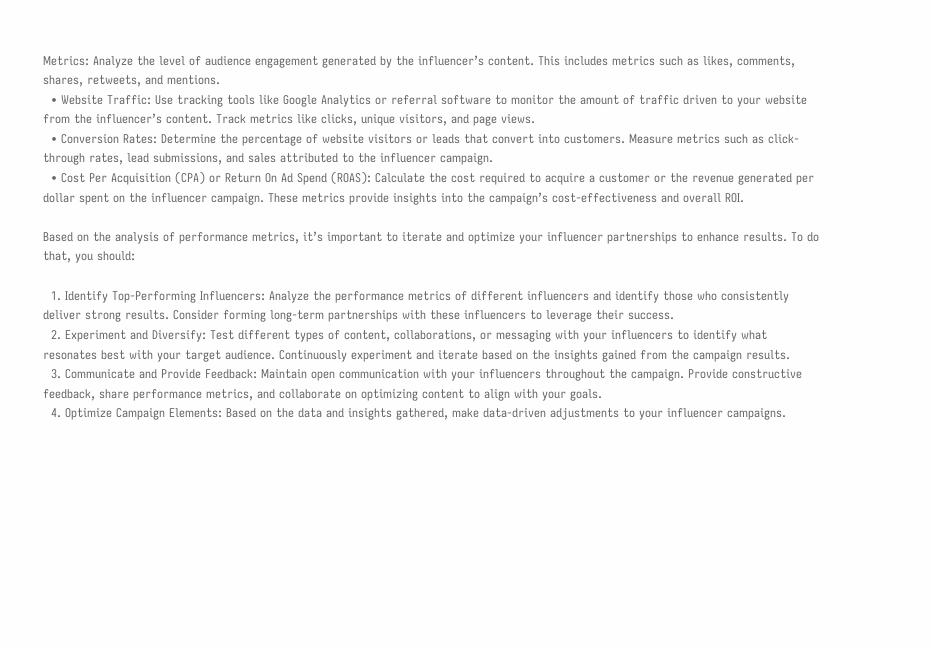Metrics: Analyze the level of audience engagement generated by the influencer’s content. This includes metrics such as likes, comments, shares, retweets, and mentions.
  • Website Traffic: Use tracking tools like Google Analytics or referral software to monitor the amount of traffic driven to your website from the influencer’s content. Track metrics like clicks, unique visitors, and page views.
  • Conversion Rates: Determine the percentage of website visitors or leads that convert into customers. Measure metrics such as click-through rates, lead submissions, and sales attributed to the influencer campaign.
  • Cost Per Acquisition (CPA) or Return On Ad Spend (ROAS): Calculate the cost required to acquire a customer or the revenue generated per dollar spent on the influencer campaign. These metrics provide insights into the campaign’s cost-effectiveness and overall ROI.

Based on the analysis of performance metrics, it’s important to iterate and optimize your influencer partnerships to enhance results. To do that, you should:

  1. Identify Top-Performing Influencers: Analyze the performance metrics of different influencers and identify those who consistently deliver strong results. Consider forming long-term partnerships with these influencers to leverage their success.
  2. Experiment and Diversify: Test different types of content, collaborations, or messaging with your influencers to identify what resonates best with your target audience. Continuously experiment and iterate based on the insights gained from the campaign results.
  3. Communicate and Provide Feedback: Maintain open communication with your influencers throughout the campaign. Provide constructive feedback, share performance metrics, and collaborate on optimizing content to align with your goals.
  4. Optimize Campaign Elements: Based on the data and insights gathered, make data-driven adjustments to your influencer campaigns.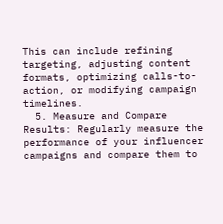This can include refining targeting, adjusting content formats, optimizing calls-to-action, or modifying campaign timelines.
  5. Measure and Compare Results: Regularly measure the performance of your influencer campaigns and compare them to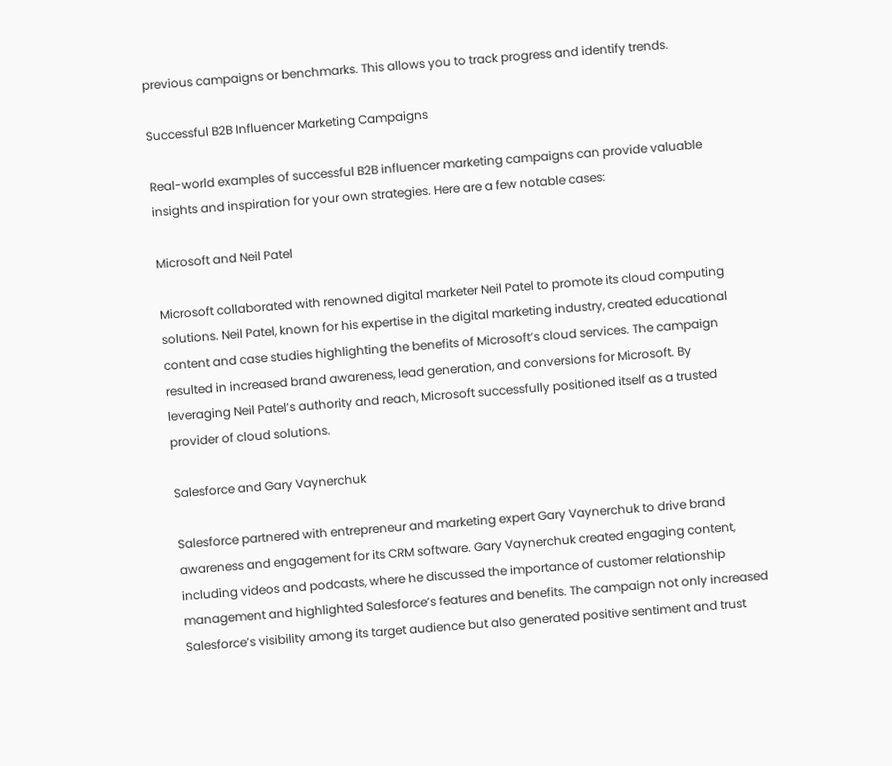previous campaigns or benchmarks. This allows you to track progress and identify trends.

Successful B2B Influencer Marketing Campaigns

Real-world examples of successful B2B influencer marketing campaigns can provide valuable insights and inspiration for your own strategies. Here are a few notable cases:

Microsoft and Neil Patel

Microsoft collaborated with renowned digital marketer Neil Patel to promote its cloud computing solutions. Neil Patel, known for his expertise in the digital marketing industry, created educational content and case studies highlighting the benefits of Microsoft’s cloud services. The campaign resulted in increased brand awareness, lead generation, and conversions for Microsoft. By leveraging Neil Patel’s authority and reach, Microsoft successfully positioned itself as a trusted provider of cloud solutions.

Salesforce and Gary Vaynerchuk

Salesforce partnered with entrepreneur and marketing expert Gary Vaynerchuk to drive brand awareness and engagement for its CRM software. Gary Vaynerchuk created engaging content, including videos and podcasts, where he discussed the importance of customer relationship management and highlighted Salesforce’s features and benefits. The campaign not only increased Salesforce’s visibility among its target audience but also generated positive sentiment and trust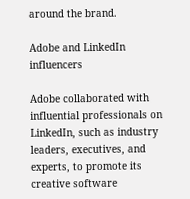around the brand.

Adobe and LinkedIn influencers

Adobe collaborated with influential professionals on LinkedIn, such as industry leaders, executives, and experts, to promote its creative software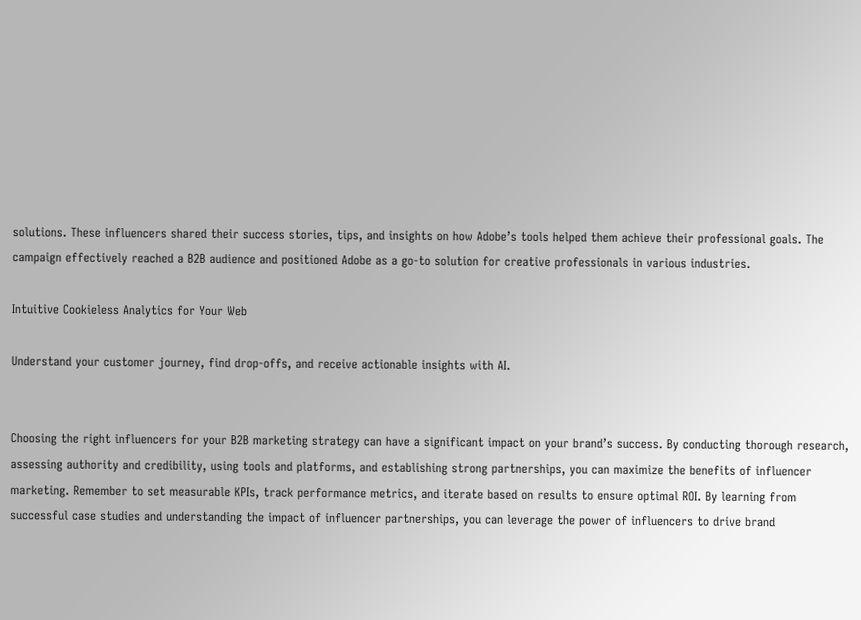solutions. These influencers shared their success stories, tips, and insights on how Adobe’s tools helped them achieve their professional goals. The campaign effectively reached a B2B audience and positioned Adobe as a go-to solution for creative professionals in various industries.

Intuitive Cookieless Analytics for Your Web

Understand your customer journey, find drop-offs, and receive actionable insights with AI.


Choosing the right influencers for your B2B marketing strategy can have a significant impact on your brand’s success. By conducting thorough research, assessing authority and credibility, using tools and platforms, and establishing strong partnerships, you can maximize the benefits of influencer marketing. Remember to set measurable KPIs, track performance metrics, and iterate based on results to ensure optimal ROI. By learning from successful case studies and understanding the impact of influencer partnerships, you can leverage the power of influencers to drive brand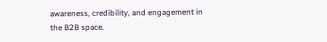awareness, credibility, and engagement in the B2B space.